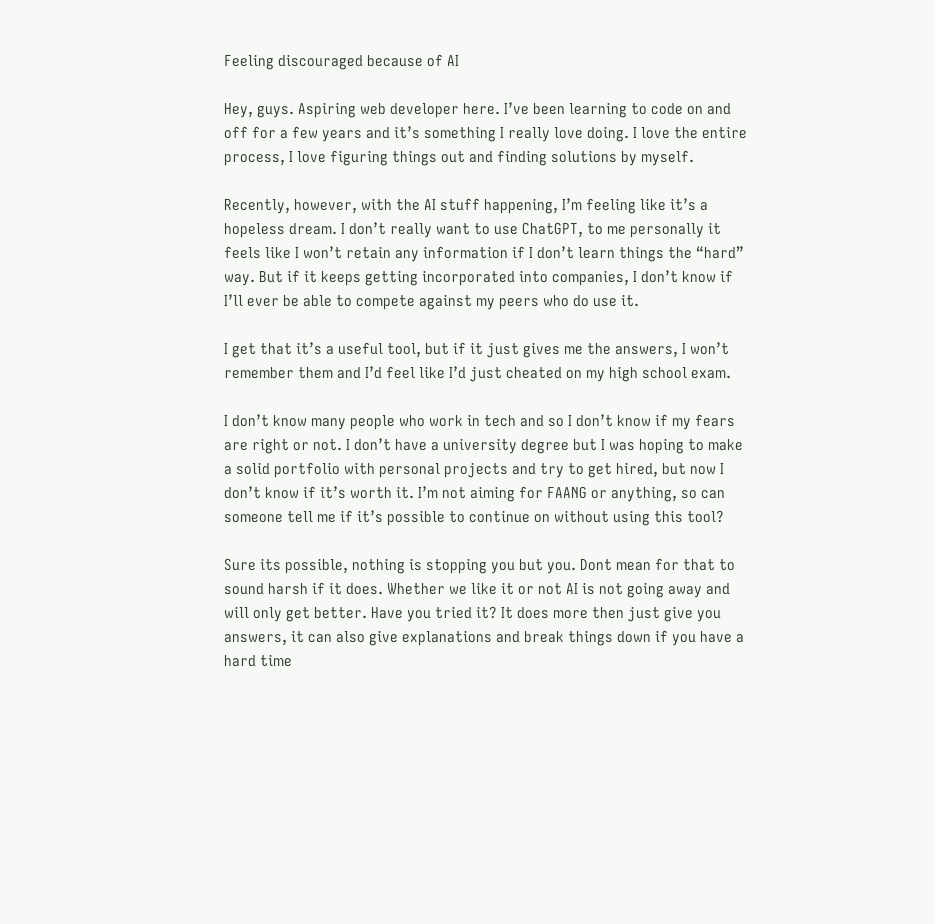Feeling discouraged because of AI

Hey, guys. Aspiring web developer here. I’ve been learning to code on and off for a few years and it’s something I really love doing. I love the entire process, I love figuring things out and finding solutions by myself.

Recently, however, with the AI stuff happening, I’m feeling like it’s a hopeless dream. I don’t really want to use ChatGPT, to me personally it feels like I won’t retain any information if I don’t learn things the “hard” way. But if it keeps getting incorporated into companies, I don’t know if I’ll ever be able to compete against my peers who do use it.

I get that it’s a useful tool, but if it just gives me the answers, I won’t remember them and I’d feel like I’d just cheated on my high school exam.

I don’t know many people who work in tech and so I don’t know if my fears are right or not. I don’t have a university degree but I was hoping to make a solid portfolio with personal projects and try to get hired, but now I don’t know if it’s worth it. I’m not aiming for FAANG or anything, so can someone tell me if it’s possible to continue on without using this tool?

Sure its possible, nothing is stopping you but you. Dont mean for that to sound harsh if it does. Whether we like it or not AI is not going away and will only get better. Have you tried it? It does more then just give you answers, it can also give explanations and break things down if you have a hard time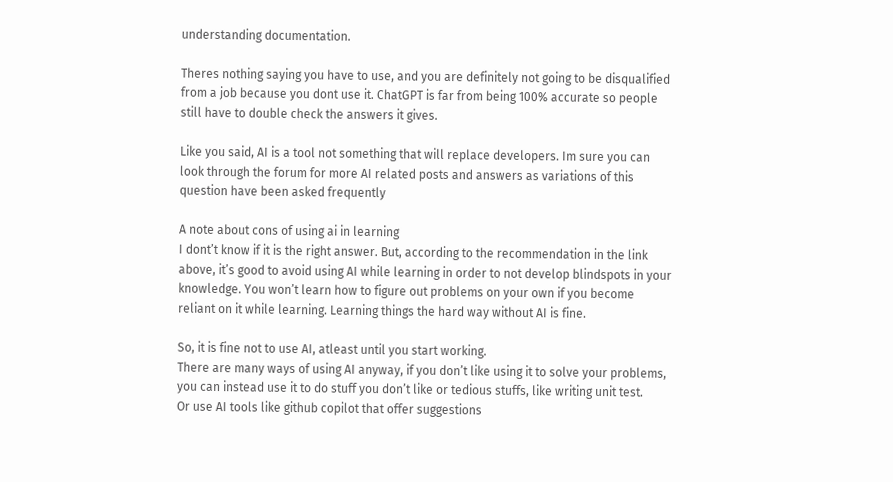understanding documentation.

Theres nothing saying you have to use, and you are definitely not going to be disqualified from a job because you dont use it. ChatGPT is far from being 100% accurate so people still have to double check the answers it gives.

Like you said, AI is a tool not something that will replace developers. Im sure you can look through the forum for more AI related posts and answers as variations of this question have been asked frequently

A note about cons of using ai in learning
I dont’t know if it is the right answer. But, according to the recommendation in the link above, it’s good to avoid using AI while learning in order to not develop blindspots in your knowledge. You won’t learn how to figure out problems on your own if you become reliant on it while learning. Learning things the hard way without AI is fine.

So, it is fine not to use AI, atleast until you start working.
There are many ways of using AI anyway, if you don’t like using it to solve your problems, you can instead use it to do stuff you don’t like or tedious stuffs, like writing unit test.
Or use AI tools like github copilot that offer suggestions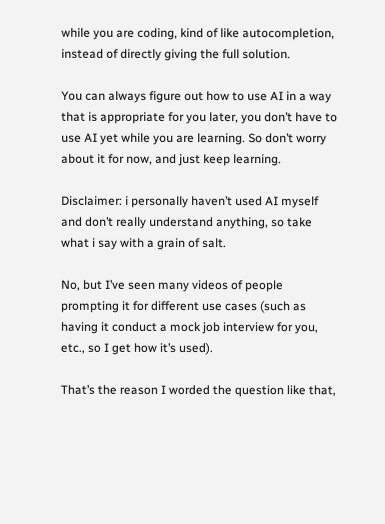while you are coding, kind of like autocompletion, instead of directly giving the full solution.

You can always figure out how to use AI in a way that is appropriate for you later, you don’t have to use AI yet while you are learning. So don’t worry about it for now, and just keep learning.

Disclaimer: i personally haven’t used AI myself and don’t really understand anything, so take what i say with a grain of salt.

No, but I’ve seen many videos of people prompting it for different use cases (such as having it conduct a mock job interview for you, etc., so I get how it’s used).

That’s the reason I worded the question like that,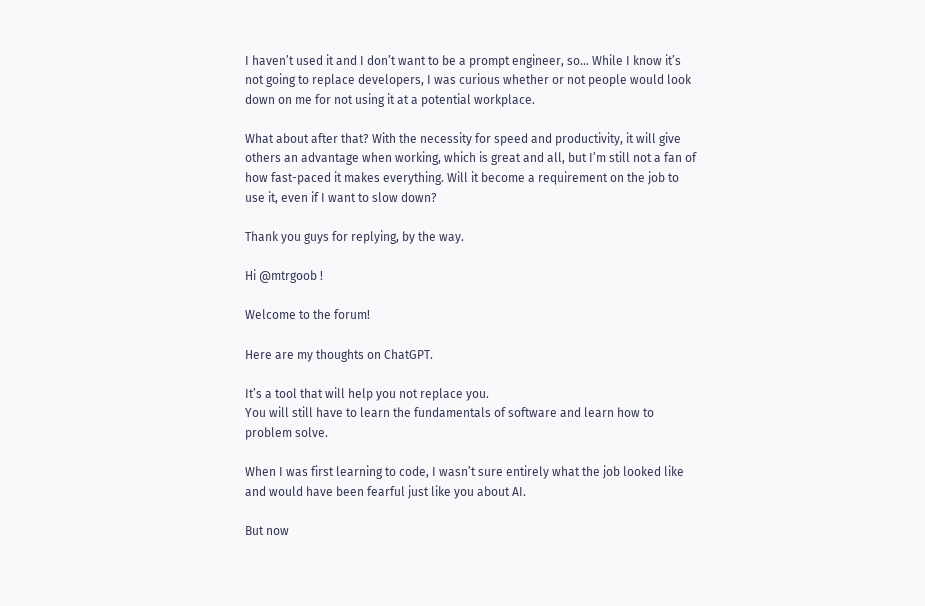I haven’t used it and I don’t want to be a prompt engineer, so… While I know it’s not going to replace developers, I was curious whether or not people would look down on me for not using it at a potential workplace.

What about after that? With the necessity for speed and productivity, it will give others an advantage when working, which is great and all, but I’m still not a fan of how fast-paced it makes everything. Will it become a requirement on the job to use it, even if I want to slow down?

Thank you guys for replying, by the way.

Hi @mtrgoob !

Welcome to the forum!

Here are my thoughts on ChatGPT.

It’s a tool that will help you not replace you.
You will still have to learn the fundamentals of software and learn how to problem solve.

When I was first learning to code, I wasn’t sure entirely what the job looked like and would have been fearful just like you about AI.

But now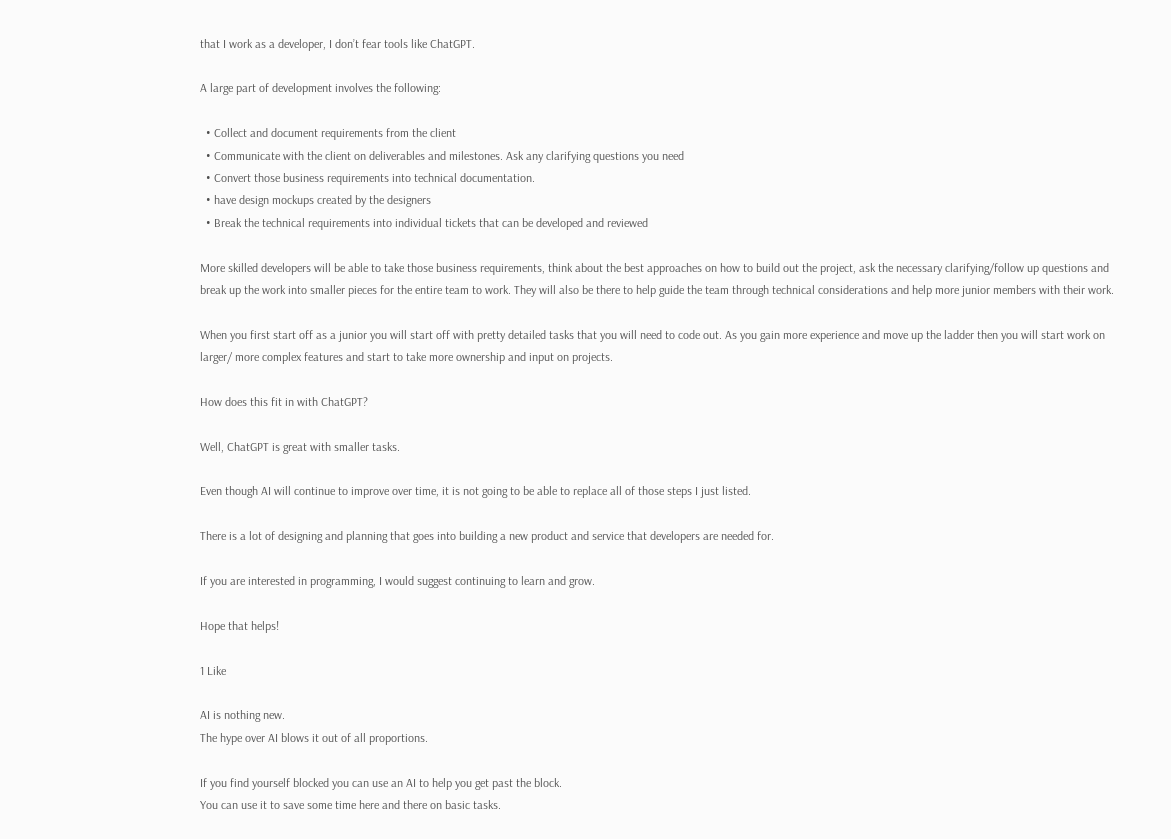that I work as a developer, I don’t fear tools like ChatGPT.

A large part of development involves the following:

  • Collect and document requirements from the client
  • Communicate with the client on deliverables and milestones. Ask any clarifying questions you need
  • Convert those business requirements into technical documentation.
  • have design mockups created by the designers
  • Break the technical requirements into individual tickets that can be developed and reviewed

More skilled developers will be able to take those business requirements, think about the best approaches on how to build out the project, ask the necessary clarifying/follow up questions and break up the work into smaller pieces for the entire team to work. They will also be there to help guide the team through technical considerations and help more junior members with their work.

When you first start off as a junior you will start off with pretty detailed tasks that you will need to code out. As you gain more experience and move up the ladder then you will start work on larger/ more complex features and start to take more ownership and input on projects.

How does this fit in with ChatGPT?

Well, ChatGPT is great with smaller tasks.

Even though AI will continue to improve over time, it is not going to be able to replace all of those steps I just listed.

There is a lot of designing and planning that goes into building a new product and service that developers are needed for.

If you are interested in programming, I would suggest continuing to learn and grow.

Hope that helps!

1 Like

AI is nothing new.
The hype over AI blows it out of all proportions.

If you find yourself blocked you can use an AI to help you get past the block.
You can use it to save some time here and there on basic tasks.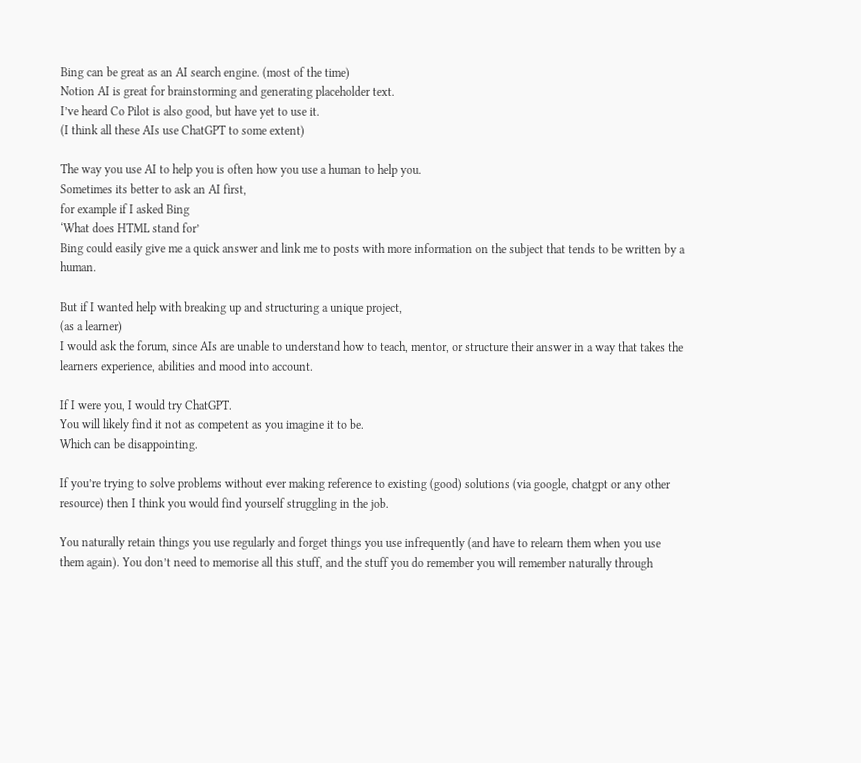Bing can be great as an AI search engine. (most of the time)
Notion AI is great for brainstorming and generating placeholder text.
I’ve heard Co Pilot is also good, but have yet to use it.
(I think all these AIs use ChatGPT to some extent)

The way you use AI to help you is often how you use a human to help you.
Sometimes its better to ask an AI first,
for example if I asked Bing
‘What does HTML stand for’
Bing could easily give me a quick answer and link me to posts with more information on the subject that tends to be written by a human.

But if I wanted help with breaking up and structuring a unique project,
(as a learner)
I would ask the forum, since AIs are unable to understand how to teach, mentor, or structure their answer in a way that takes the learners experience, abilities and mood into account.

If I were you, I would try ChatGPT.
You will likely find it not as competent as you imagine it to be.
Which can be disappointing.

If you’re trying to solve problems without ever making reference to existing (good) solutions (via google, chatgpt or any other resource) then I think you would find yourself struggling in the job.

You naturally retain things you use regularly and forget things you use infrequently (and have to relearn them when you use them again). You don’t need to memorise all this stuff, and the stuff you do remember you will remember naturally through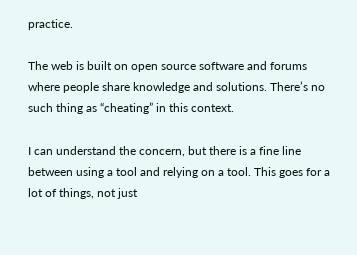practice.

The web is built on open source software and forums where people share knowledge and solutions. There’s no such thing as “cheating” in this context.

I can understand the concern, but there is a fine line between using a tool and relying on a tool. This goes for a lot of things, not just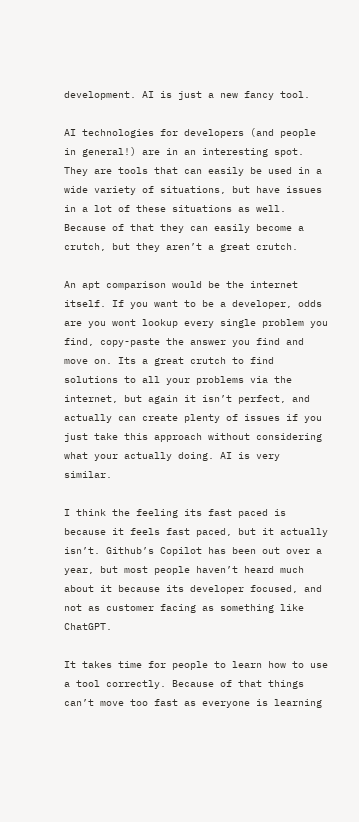development. AI is just a new fancy tool.

AI technologies for developers (and people in general!) are in an interesting spot. They are tools that can easily be used in a wide variety of situations, but have issues in a lot of these situations as well. Because of that they can easily become a crutch, but they aren’t a great crutch.

An apt comparison would be the internet itself. If you want to be a developer, odds are you wont lookup every single problem you find, copy-paste the answer you find and move on. Its a great crutch to find solutions to all your problems via the internet, but again it isn’t perfect, and actually can create plenty of issues if you just take this approach without considering what your actually doing. AI is very similar.

I think the feeling its fast paced is because it feels fast paced, but it actually isn’t. Github’s Copilot has been out over a year, but most people haven’t heard much about it because its developer focused, and not as customer facing as something like ChatGPT.

It takes time for people to learn how to use a tool correctly. Because of that things can’t move too fast as everyone is learning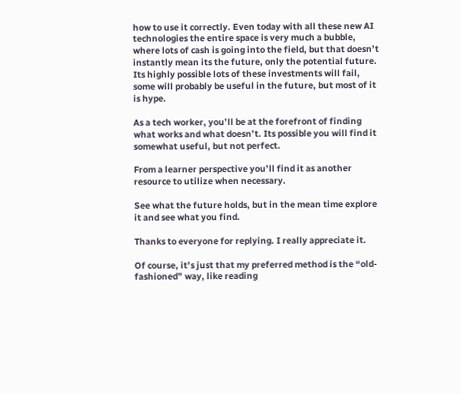how to use it correctly. Even today with all these new AI technologies the entire space is very much a bubble, where lots of cash is going into the field, but that doesn’t instantly mean its the future, only the potential future. Its highly possible lots of these investments will fail, some will probably be useful in the future, but most of it is hype.

As a tech worker, you’ll be at the forefront of finding what works and what doesn’t. Its possible you will find it somewhat useful, but not perfect.

From a learner perspective you’ll find it as another resource to utilize when necessary.

See what the future holds, but in the mean time explore it and see what you find.

Thanks to everyone for replying. I really appreciate it.

Of course, it’s just that my preferred method is the “old-fashioned” way, like reading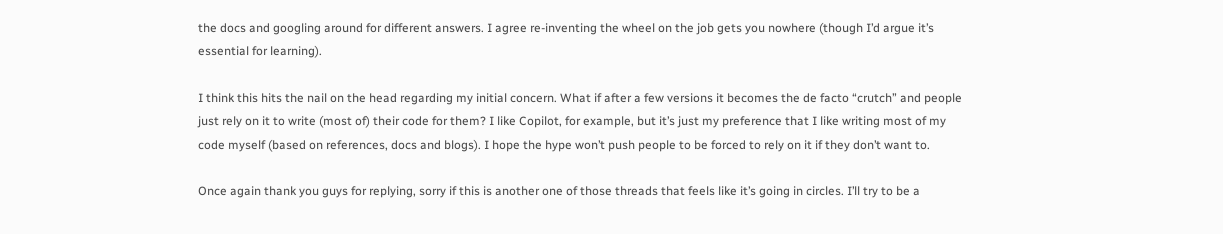the docs and googling around for different answers. I agree re-inventing the wheel on the job gets you nowhere (though I’d argue it’s essential for learning).

I think this hits the nail on the head regarding my initial concern. What if after a few versions it becomes the de facto “crutch” and people just rely on it to write (most of) their code for them? I like Copilot, for example, but it’s just my preference that I like writing most of my code myself (based on references, docs and blogs). I hope the hype won’t push people to be forced to rely on it if they don’t want to.

Once again thank you guys for replying, sorry if this is another one of those threads that feels like it’s going in circles. I’ll try to be a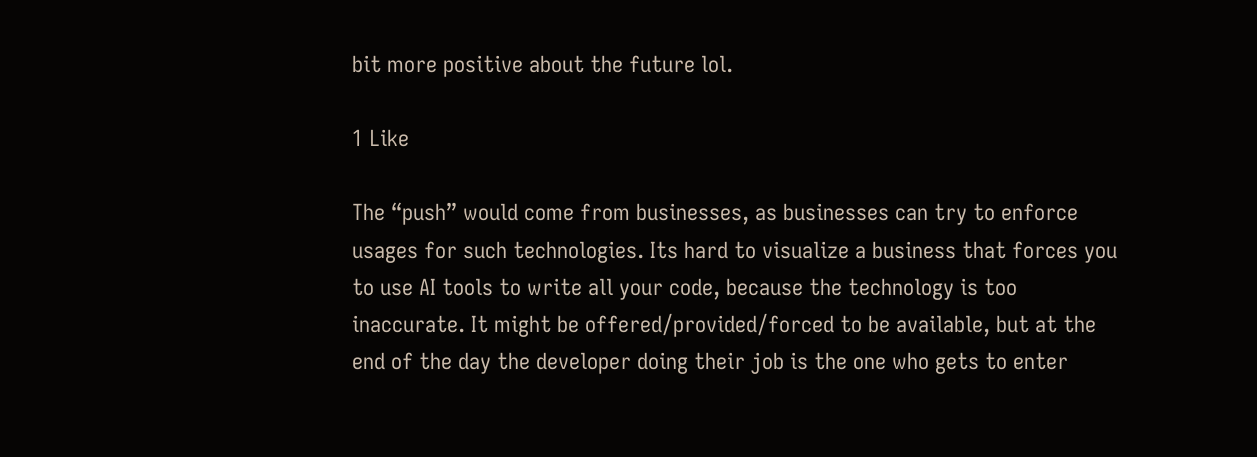bit more positive about the future lol.

1 Like

The “push” would come from businesses, as businesses can try to enforce usages for such technologies. Its hard to visualize a business that forces you to use AI tools to write all your code, because the technology is too inaccurate. It might be offered/provided/forced to be available, but at the end of the day the developer doing their job is the one who gets to enter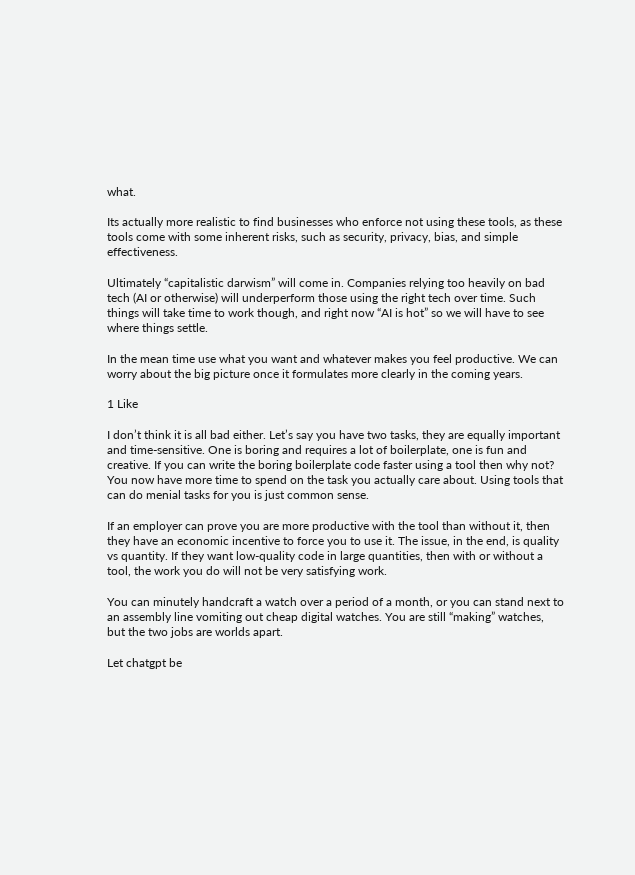what.

Its actually more realistic to find businesses who enforce not using these tools, as these tools come with some inherent risks, such as security, privacy, bias, and simple effectiveness.

Ultimately “capitalistic darwism” will come in. Companies relying too heavily on bad tech (AI or otherwise) will underperform those using the right tech over time. Such things will take time to work though, and right now “AI is hot” so we will have to see where things settle.

In the mean time use what you want and whatever makes you feel productive. We can worry about the big picture once it formulates more clearly in the coming years.

1 Like

I don’t think it is all bad either. Let’s say you have two tasks, they are equally important and time-sensitive. One is boring and requires a lot of boilerplate, one is fun and creative. If you can write the boring boilerplate code faster using a tool then why not? You now have more time to spend on the task you actually care about. Using tools that can do menial tasks for you is just common sense.

If an employer can prove you are more productive with the tool than without it, then they have an economic incentive to force you to use it. The issue, in the end, is quality vs quantity. If they want low-quality code in large quantities, then with or without a tool, the work you do will not be very satisfying work.

You can minutely handcraft a watch over a period of a month, or you can stand next to an assembly line vomiting out cheap digital watches. You are still “making” watches, but the two jobs are worlds apart.

Let chatgpt be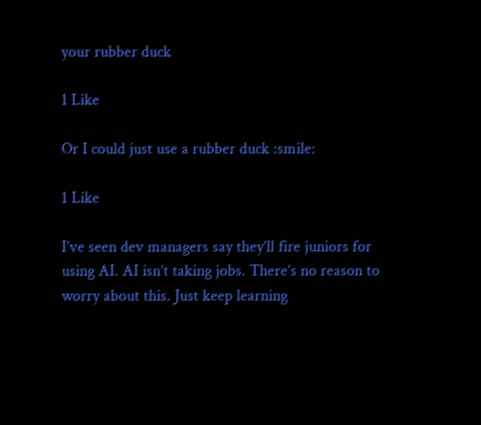your rubber duck

1 Like

Or I could just use a rubber duck :smile:

1 Like

I’ve seen dev managers say they’ll fire juniors for using AI. AI isn’t taking jobs. There’s no reason to worry about this. Just keep learning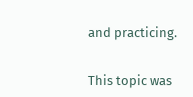and practicing.


This topic was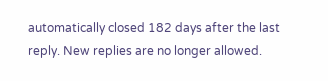automatically closed 182 days after the last reply. New replies are no longer allowed.